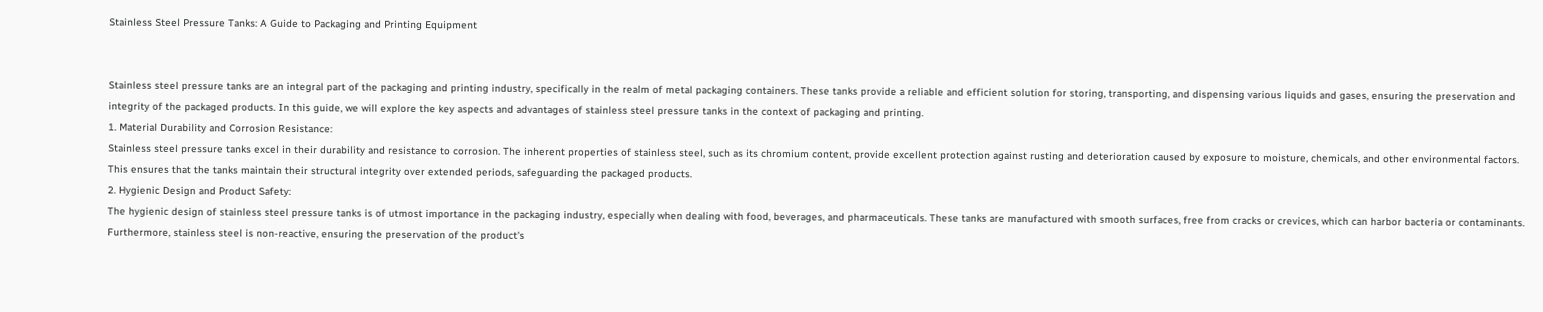Stainless Steel Pressure Tanks: A Guide to Packaging and Printing Equipment


Stainless steel pressure tanks are an integral part of the packaging and printing industry, specifically in the realm of metal packaging containers. These tanks provide a reliable and efficient solution for storing, transporting, and dispensing various liquids and gases, ensuring the preservation and integrity of the packaged products. In this guide, we will explore the key aspects and advantages of stainless steel pressure tanks in the context of packaging and printing.
1. Material Durability and Corrosion Resistance:
Stainless steel pressure tanks excel in their durability and resistance to corrosion. The inherent properties of stainless steel, such as its chromium content, provide excellent protection against rusting and deterioration caused by exposure to moisture, chemicals, and other environmental factors. This ensures that the tanks maintain their structural integrity over extended periods, safeguarding the packaged products.
2. Hygienic Design and Product Safety:
The hygienic design of stainless steel pressure tanks is of utmost importance in the packaging industry, especially when dealing with food, beverages, and pharmaceuticals. These tanks are manufactured with smooth surfaces, free from cracks or crevices, which can harbor bacteria or contaminants. Furthermore, stainless steel is non-reactive, ensuring the preservation of the product's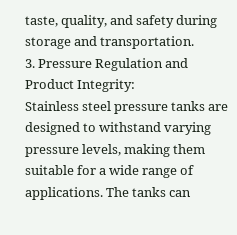taste, quality, and safety during storage and transportation.
3. Pressure Regulation and Product Integrity:
Stainless steel pressure tanks are designed to withstand varying pressure levels, making them suitable for a wide range of applications. The tanks can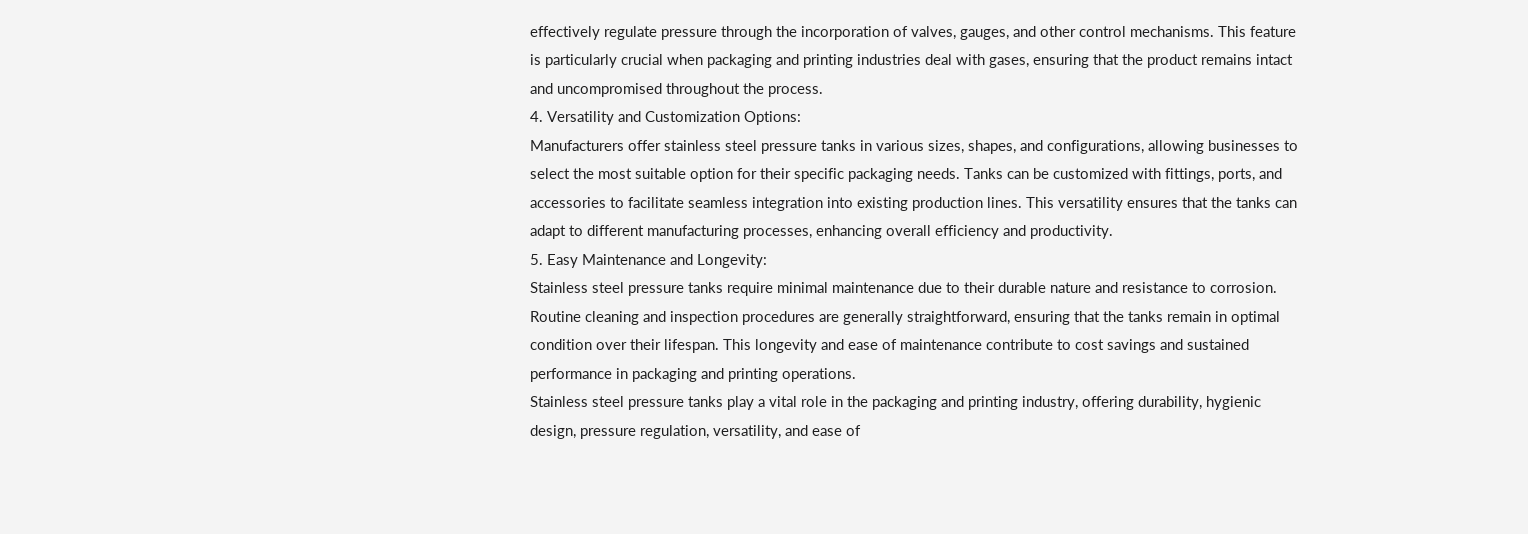effectively regulate pressure through the incorporation of valves, gauges, and other control mechanisms. This feature is particularly crucial when packaging and printing industries deal with gases, ensuring that the product remains intact and uncompromised throughout the process.
4. Versatility and Customization Options:
Manufacturers offer stainless steel pressure tanks in various sizes, shapes, and configurations, allowing businesses to select the most suitable option for their specific packaging needs. Tanks can be customized with fittings, ports, and accessories to facilitate seamless integration into existing production lines. This versatility ensures that the tanks can adapt to different manufacturing processes, enhancing overall efficiency and productivity.
5. Easy Maintenance and Longevity:
Stainless steel pressure tanks require minimal maintenance due to their durable nature and resistance to corrosion. Routine cleaning and inspection procedures are generally straightforward, ensuring that the tanks remain in optimal condition over their lifespan. This longevity and ease of maintenance contribute to cost savings and sustained performance in packaging and printing operations.
Stainless steel pressure tanks play a vital role in the packaging and printing industry, offering durability, hygienic design, pressure regulation, versatility, and ease of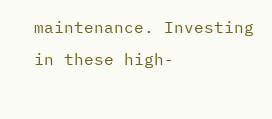maintenance. Investing in these high-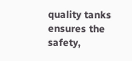quality tanks ensures the safety,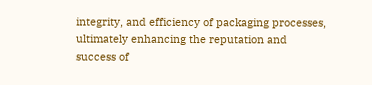integrity, and efficiency of packaging processes, ultimately enhancing the reputation and success of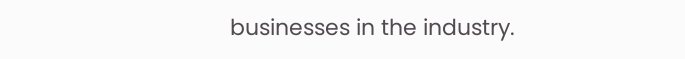businesses in the industry.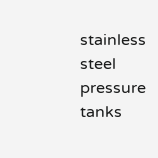stainless steel pressure tanks